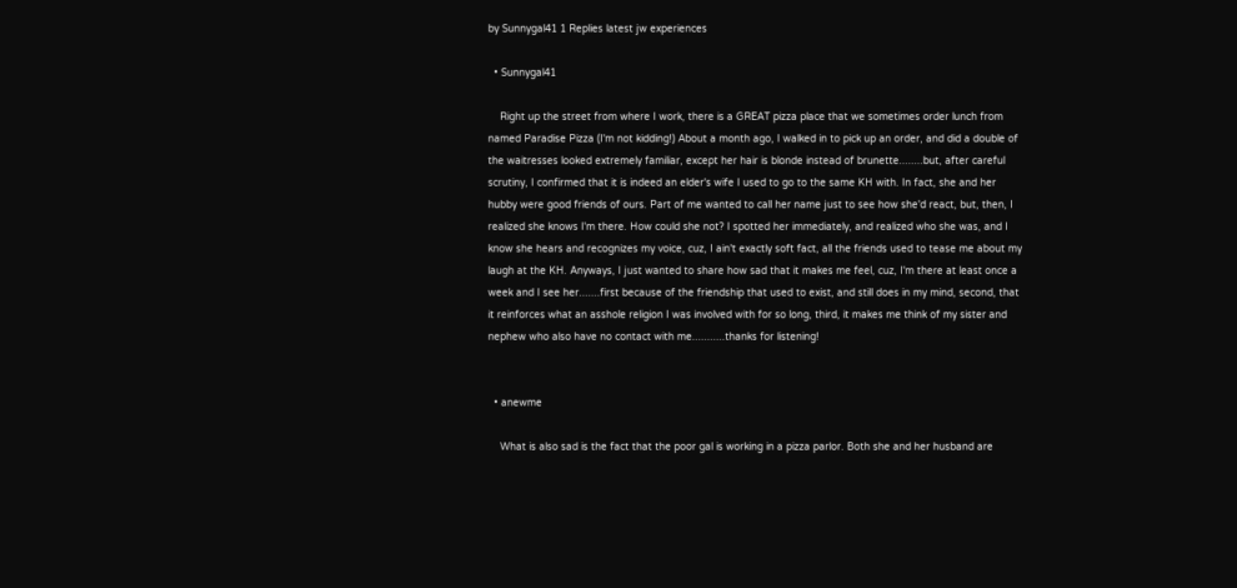by Sunnygal41 1 Replies latest jw experiences

  • Sunnygal41

    Right up the street from where I work, there is a GREAT pizza place that we sometimes order lunch from named Paradise Pizza (I'm not kidding!) About a month ago, I walked in to pick up an order, and did a double of the waitresses looked extremely familiar, except her hair is blonde instead of brunette........but, after careful scrutiny, I confirmed that it is indeed an elder's wife I used to go to the same KH with. In fact, she and her hubby were good friends of ours. Part of me wanted to call her name just to see how she'd react, but, then, I realized she knows I'm there. How could she not? I spotted her immediately, and realized who she was, and I know she hears and recognizes my voice, cuz, I ain't exactly soft fact, all the friends used to tease me about my laugh at the KH. Anyways, I just wanted to share how sad that it makes me feel, cuz, I'm there at least once a week and I see her.......first because of the friendship that used to exist, and still does in my mind, second, that it reinforces what an asshole religion I was involved with for so long, third, it makes me think of my sister and nephew who also have no contact with me...........thanks for listening!


  • anewme

    What is also sad is the fact that the poor gal is working in a pizza parlor. Both she and her husband are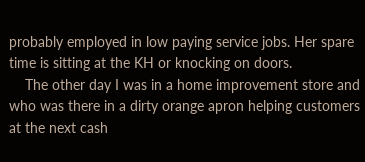probably employed in low paying service jobs. Her spare time is sitting at the KH or knocking on doors.
    The other day I was in a home improvement store and who was there in a dirty orange apron helping customers at the next cash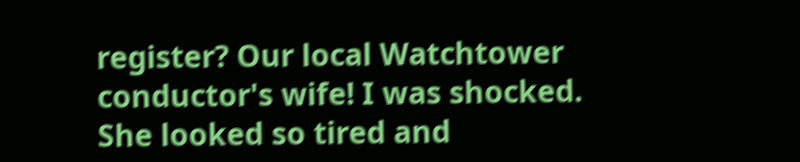register? Our local Watchtower conductor's wife! I was shocked. She looked so tired and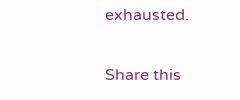exhausted.

Share this